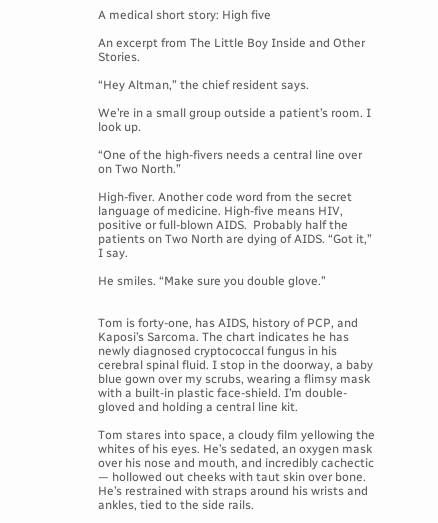A medical short story: High five

An excerpt from The Little Boy Inside and Other Stories.

“Hey Altman,” the chief resident says.

We’re in a small group outside a patient’s room. I look up.

“One of the high-fivers needs a central line over on Two North.”

High-fiver. Another code word from the secret language of medicine. High-five means HIV, positive or full-blown AIDS.  Probably half the patients on Two North are dying of AIDS. “Got it,” I say.

He smiles. “Make sure you double glove.”


Tom is forty-one, has AIDS, history of PCP, and Kaposi’s Sarcoma. The chart indicates he has newly diagnosed cryptococcal fungus in his cerebral spinal fluid. I stop in the doorway, a baby blue gown over my scrubs, wearing a flimsy mask with a built-in plastic face-shield. I’m double-gloved and holding a central line kit.

Tom stares into space, a cloudy film yellowing the whites of his eyes. He’s sedated, an oxygen mask over his nose and mouth, and incredibly cachectic — hollowed out cheeks with taut skin over bone. He’s restrained with straps around his wrists and ankles, tied to the side rails.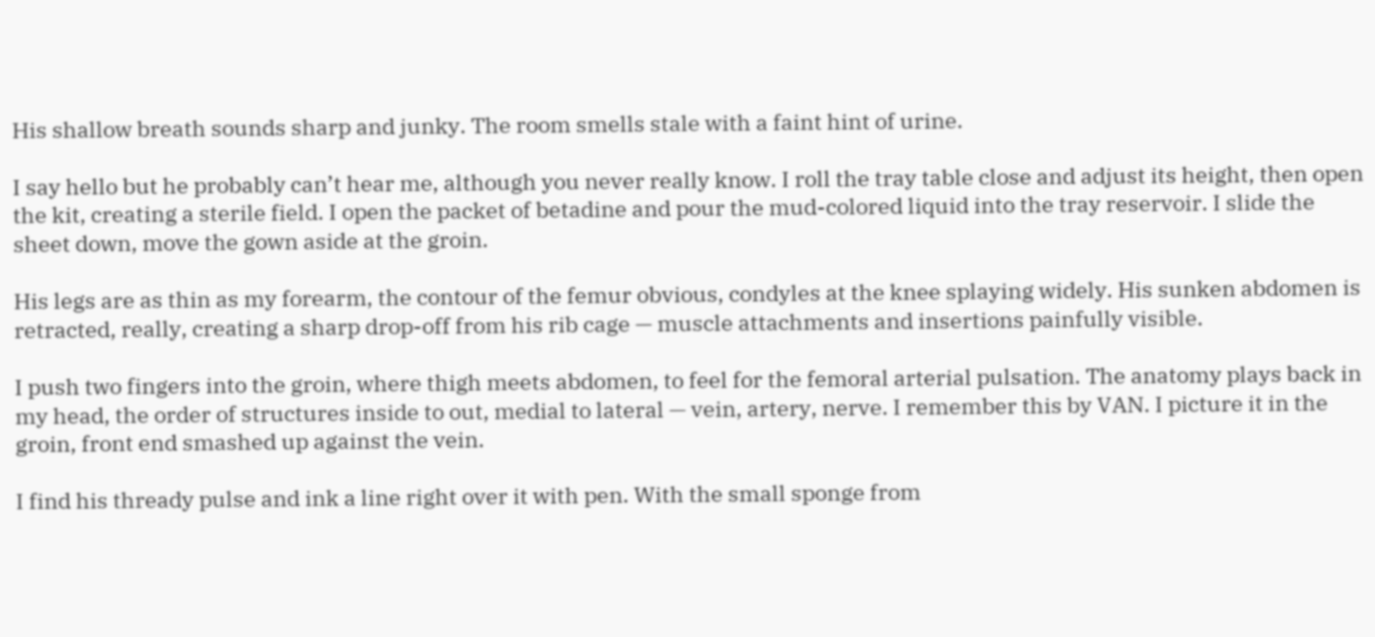His shallow breath sounds sharp and junky. The room smells stale with a faint hint of urine.

I say hello but he probably can’t hear me, although you never really know. I roll the tray table close and adjust its height, then open the kit, creating a sterile field. I open the packet of betadine and pour the mud-colored liquid into the tray reservoir. I slide the sheet down, move the gown aside at the groin.

His legs are as thin as my forearm, the contour of the femur obvious, condyles at the knee splaying widely. His sunken abdomen is retracted, really, creating a sharp drop-off from his rib cage — muscle attachments and insertions painfully visible.

I push two fingers into the groin, where thigh meets abdomen, to feel for the femoral arterial pulsation. The anatomy plays back in my head, the order of structures inside to out, medial to lateral — vein, artery, nerve. I remember this by VAN. I picture it in the groin, front end smashed up against the vein.

I find his thready pulse and ink a line right over it with pen. With the small sponge from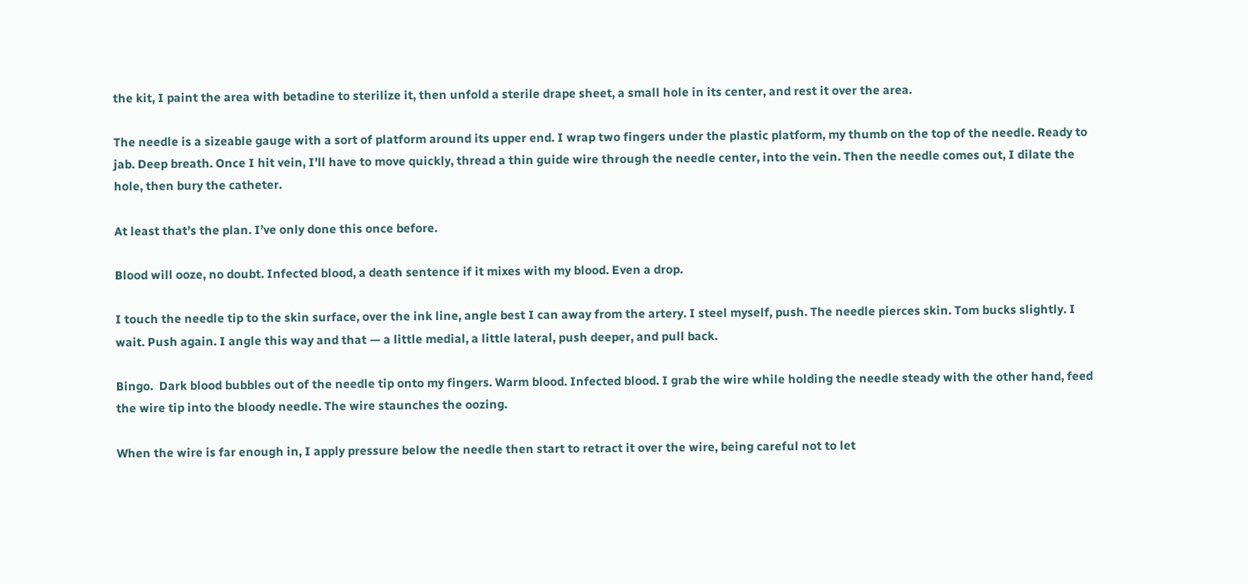the kit, I paint the area with betadine to sterilize it, then unfold a sterile drape sheet, a small hole in its center, and rest it over the area.

The needle is a sizeable gauge with a sort of platform around its upper end. I wrap two fingers under the plastic platform, my thumb on the top of the needle. Ready to jab. Deep breath. Once I hit vein, I’ll have to move quickly, thread a thin guide wire through the needle center, into the vein. Then the needle comes out, I dilate the hole, then bury the catheter.

At least that’s the plan. I’ve only done this once before.

Blood will ooze, no doubt. Infected blood, a death sentence if it mixes with my blood. Even a drop.

I touch the needle tip to the skin surface, over the ink line, angle best I can away from the artery. I steel myself, push. The needle pierces skin. Tom bucks slightly. I wait. Push again. I angle this way and that — a little medial, a little lateral, push deeper, and pull back.

Bingo.  Dark blood bubbles out of the needle tip onto my fingers. Warm blood. Infected blood. I grab the wire while holding the needle steady with the other hand, feed the wire tip into the bloody needle. The wire staunches the oozing.

When the wire is far enough in, I apply pressure below the needle then start to retract it over the wire, being careful not to let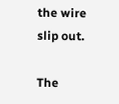the wire slip out.

The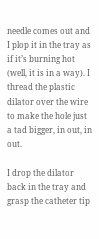needle comes out and I plop it in the tray as if it’s burning hot (well, it is in a way). I thread the plastic dilator over the wire to make the hole just a tad bigger, in out, in out.

I drop the dilator back in the tray and grasp the catheter tip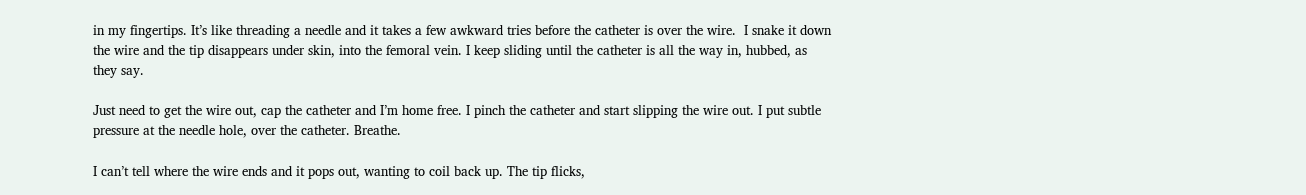in my fingertips. It’s like threading a needle and it takes a few awkward tries before the catheter is over the wire.  I snake it down the wire and the tip disappears under skin, into the femoral vein. I keep sliding until the catheter is all the way in, hubbed, as they say.

Just need to get the wire out, cap the catheter and I’m home free. I pinch the catheter and start slipping the wire out. I put subtle pressure at the needle hole, over the catheter. Breathe.

I can’t tell where the wire ends and it pops out, wanting to coil back up. The tip flicks,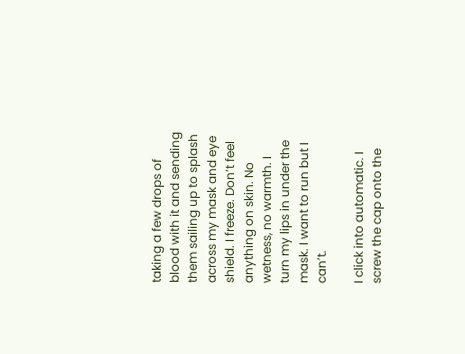taking a few drops of blood with it and sending them sailing up to splash across my mask and eye shield. I freeze. Don’t feel anything on skin. No wetness, no warmth. I turn my lips in under the mask. I want to run but I can’t.

I click into automatic. I screw the cap onto the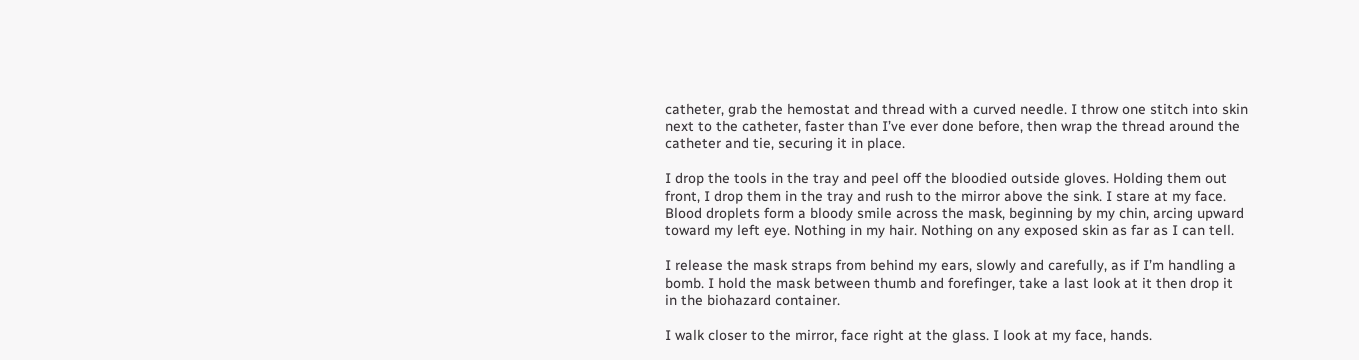catheter, grab the hemostat and thread with a curved needle. I throw one stitch into skin next to the catheter, faster than I’ve ever done before, then wrap the thread around the catheter and tie, securing it in place.

I drop the tools in the tray and peel off the bloodied outside gloves. Holding them out front, I drop them in the tray and rush to the mirror above the sink. I stare at my face. Blood droplets form a bloody smile across the mask, beginning by my chin, arcing upward toward my left eye. Nothing in my hair. Nothing on any exposed skin as far as I can tell.

I release the mask straps from behind my ears, slowly and carefully, as if I’m handling a bomb. I hold the mask between thumb and forefinger, take a last look at it then drop it in the biohazard container.

I walk closer to the mirror, face right at the glass. I look at my face, hands.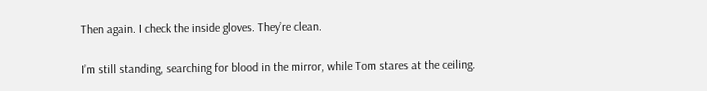Then again. I check the inside gloves. They’re clean.

I’m still standing, searching for blood in the mirror, while Tom stares at the ceiling.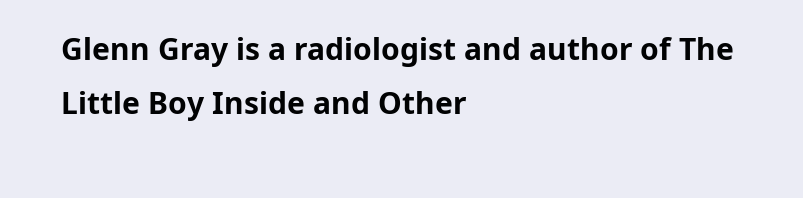Glenn Gray is a radiologist and author of The Little Boy Inside and Other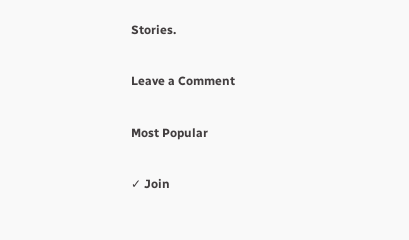Stories.

Leave a Comment

Most Popular

✓ Join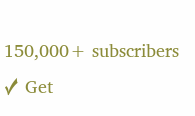150,000+ subscribers
✓ Get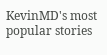KevinMD's most popular stories